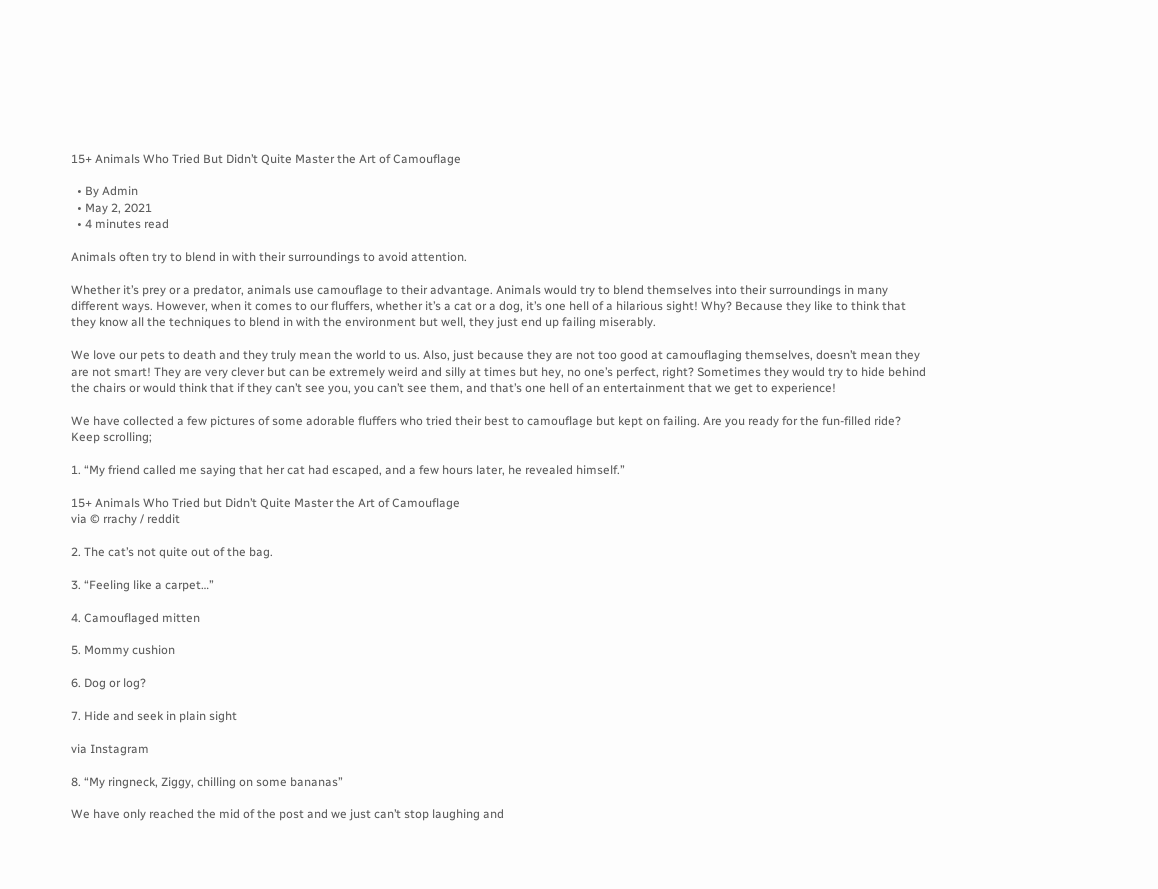15+ Animals Who Tried But Didn’t Quite Master the Art of Camouflage

  • By Admin
  • May 2, 2021
  • 4 minutes read

Animals often try to blend in with their surroundings to avoid attention.

Whether it’s prey or a predator, animals use camouflage to their advantage. Animals would try to blend themselves into their surroundings in many different ways. However, when it comes to our fluffers, whether it’s a cat or a dog, it’s one hell of a hilarious sight! Why? Because they like to think that they know all the techniques to blend in with the environment but well, they just end up failing miserably.

We love our pets to death and they truly mean the world to us. Also, just because they are not too good at camouflaging themselves, doesn’t mean they are not smart! They are very clever but can be extremely weird and silly at times but hey, no one’s perfect, right? Sometimes they would try to hide behind the chairs or would think that if they can’t see you, you can’t see them, and that’s one hell of an entertainment that we get to experience!

We have collected a few pictures of some adorable fluffers who tried their best to camouflage but kept on failing. Are you ready for the fun-filled ride? Keep scrolling;

1. “My friend called me saying that her cat had escaped, and a few hours later, he revealed himself.”

15+ Animals Who Tried but Didn’t Quite Master the Art of Camouflage
via © rrachy / reddit

2. The cat’s not quite out of the bag.

3. “Feeling like a carpet…”

4. Camouflaged mitten

5. Mommy cushion

6. Dog or log?

7. Hide and seek in plain sight

via Instagram

8. “My ringneck, Ziggy, chilling on some bananas”

We have only reached the mid of the post and we just can’t stop laughing and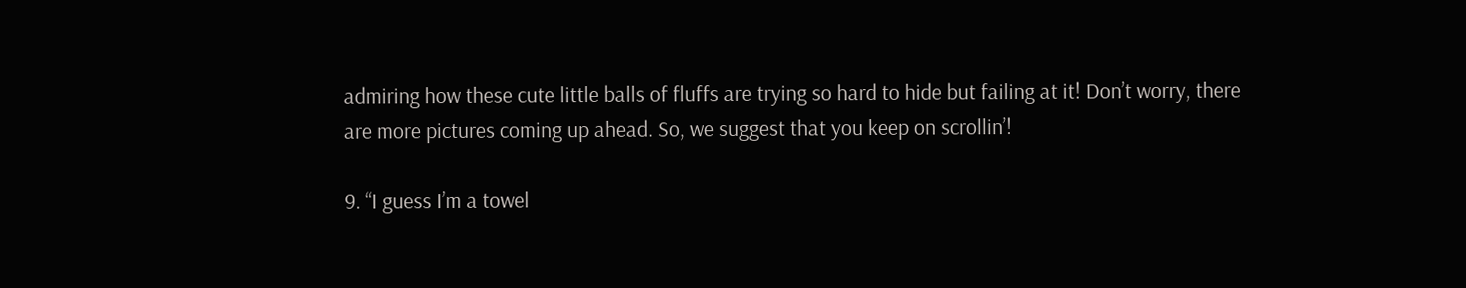admiring how these cute little balls of fluffs are trying so hard to hide but failing at it! Don’t worry, there are more pictures coming up ahead. So, we suggest that you keep on scrollin’!

9. “I guess I’m a towel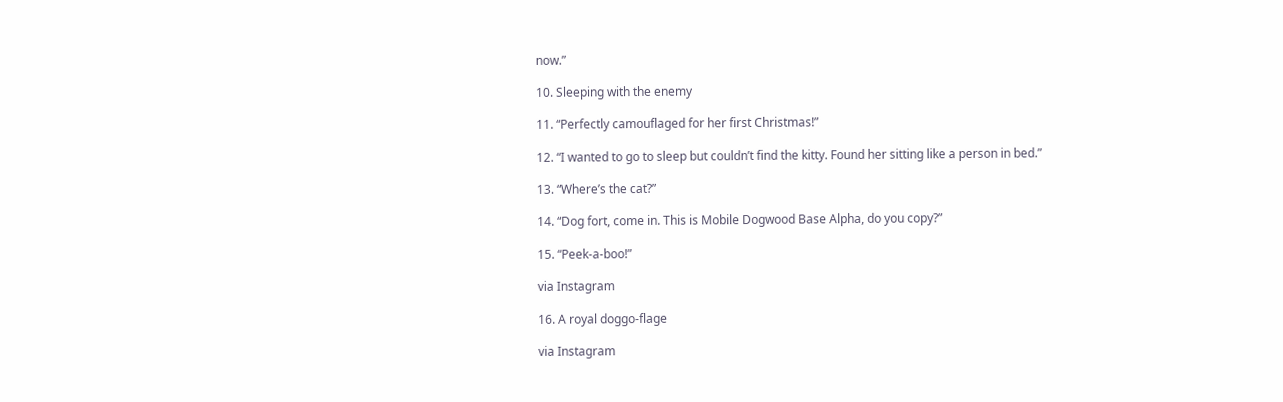now.”

10. Sleeping with the enemy

11. “Perfectly camouflaged for her first Christmas!”

12. “I wanted to go to sleep but couldn’t find the kitty. Found her sitting like a person in bed.”

13. “Where’s the cat?”

14. “Dog fort, come in. This is Mobile Dogwood Base Alpha, do you copy?”

15. “Peek-a-boo!”

via Instagram

16. A royal doggo-flage

via Instagram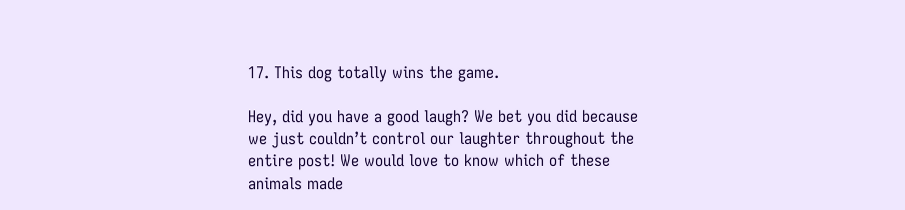17. This dog totally wins the game.

Hey, did you have a good laugh? We bet you did because we just couldn’t control our laughter throughout the entire post! We would love to know which of these animals made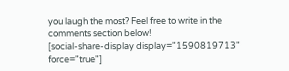you laugh the most? Feel free to write in the comments section below!
[social-share-display display="1590819713" force="true"]